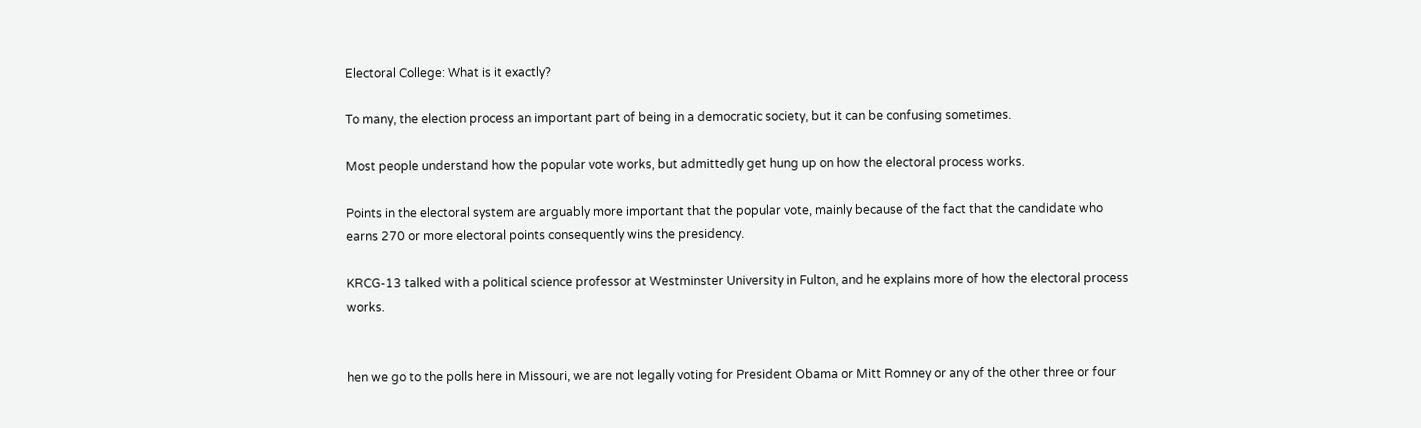Electoral College: What is it exactly?

To many, the election process an important part of being in a democratic society, but it can be confusing sometimes.

Most people understand how the popular vote works, but admittedly get hung up on how the electoral process works.

Points in the electoral system are arguably more important that the popular vote, mainly because of the fact that the candidate who earns 270 or more electoral points consequently wins the presidency.

KRCG-13 talked with a political science professor at Westminster University in Fulton, and he explains more of how the electoral process works.


hen we go to the polls here in Missouri, we are not legally voting for President Obama or Mitt Romney or any of the other three or four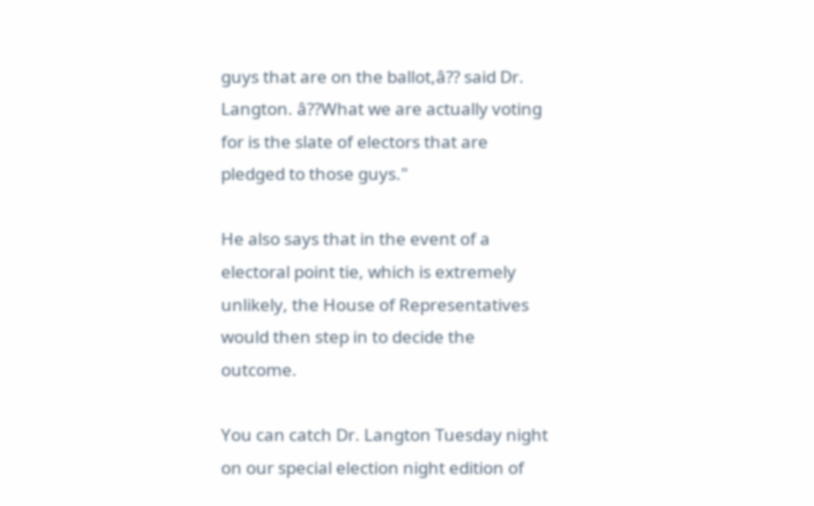guys that are on the ballot,â?? said Dr. Langton. â??What we are actually voting for is the slate of electors that are pledged to those guys."

He also says that in the event of a electoral point tie, which is extremely unlikely, the House of Representatives would then step in to decide the outcome.

You can catch Dr. Langton Tuesday night on our special election night edition of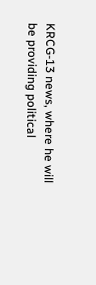KRCG-13 news, where he will be providing political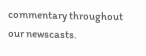commentary throughout our newscasts.